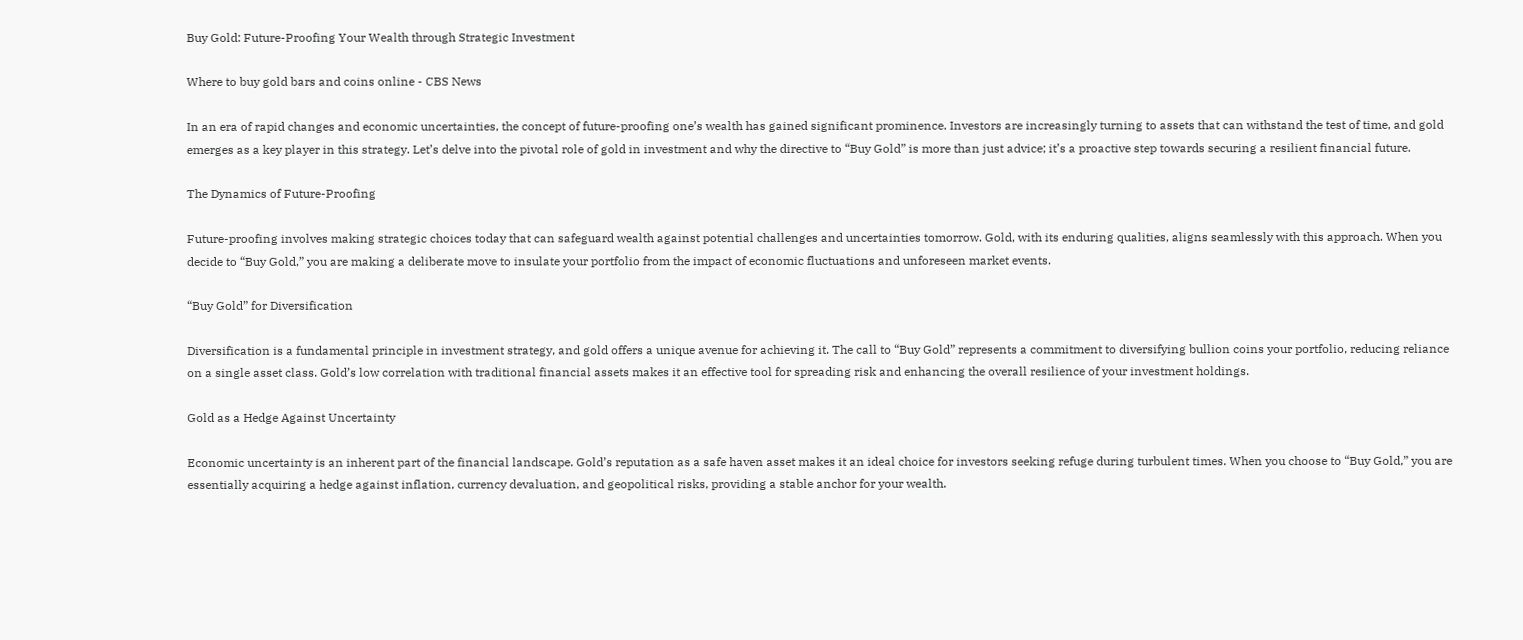Buy Gold: Future-Proofing Your Wealth through Strategic Investment

Where to buy gold bars and coins online - CBS News

In an era of rapid changes and economic uncertainties, the concept of future-proofing one’s wealth has gained significant prominence. Investors are increasingly turning to assets that can withstand the test of time, and gold emerges as a key player in this strategy. Let’s delve into the pivotal role of gold in investment and why the directive to “Buy Gold” is more than just advice; it’s a proactive step towards securing a resilient financial future.

The Dynamics of Future-Proofing

Future-proofing involves making strategic choices today that can safeguard wealth against potential challenges and uncertainties tomorrow. Gold, with its enduring qualities, aligns seamlessly with this approach. When you decide to “Buy Gold,” you are making a deliberate move to insulate your portfolio from the impact of economic fluctuations and unforeseen market events.

“Buy Gold” for Diversification

Diversification is a fundamental principle in investment strategy, and gold offers a unique avenue for achieving it. The call to “Buy Gold” represents a commitment to diversifying bullion coins your portfolio, reducing reliance on a single asset class. Gold’s low correlation with traditional financial assets makes it an effective tool for spreading risk and enhancing the overall resilience of your investment holdings.

Gold as a Hedge Against Uncertainty

Economic uncertainty is an inherent part of the financial landscape. Gold’s reputation as a safe haven asset makes it an ideal choice for investors seeking refuge during turbulent times. When you choose to “Buy Gold,” you are essentially acquiring a hedge against inflation, currency devaluation, and geopolitical risks, providing a stable anchor for your wealth.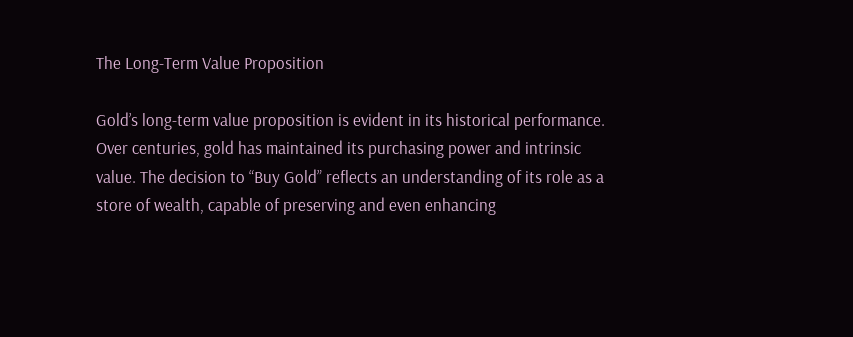The Long-Term Value Proposition

Gold’s long-term value proposition is evident in its historical performance. Over centuries, gold has maintained its purchasing power and intrinsic value. The decision to “Buy Gold” reflects an understanding of its role as a store of wealth, capable of preserving and even enhancing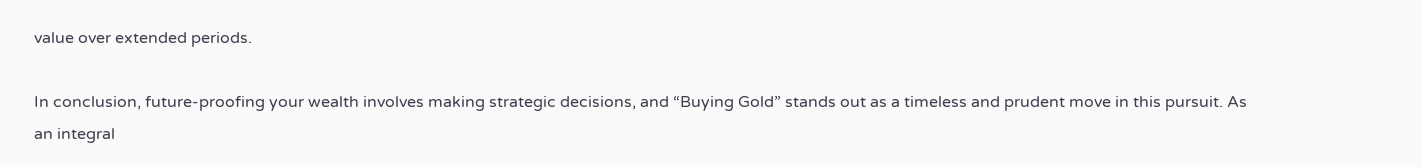value over extended periods.

In conclusion, future-proofing your wealth involves making strategic decisions, and “Buying Gold” stands out as a timeless and prudent move in this pursuit. As an integral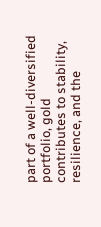part of a well-diversified portfolio, gold contributes to stability, resilience, and the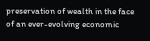preservation of wealth in the face of an ever-evolving economic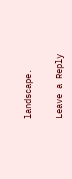landscape.

Leave a Reply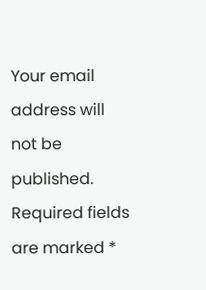Your email address will not be published. Required fields are marked *